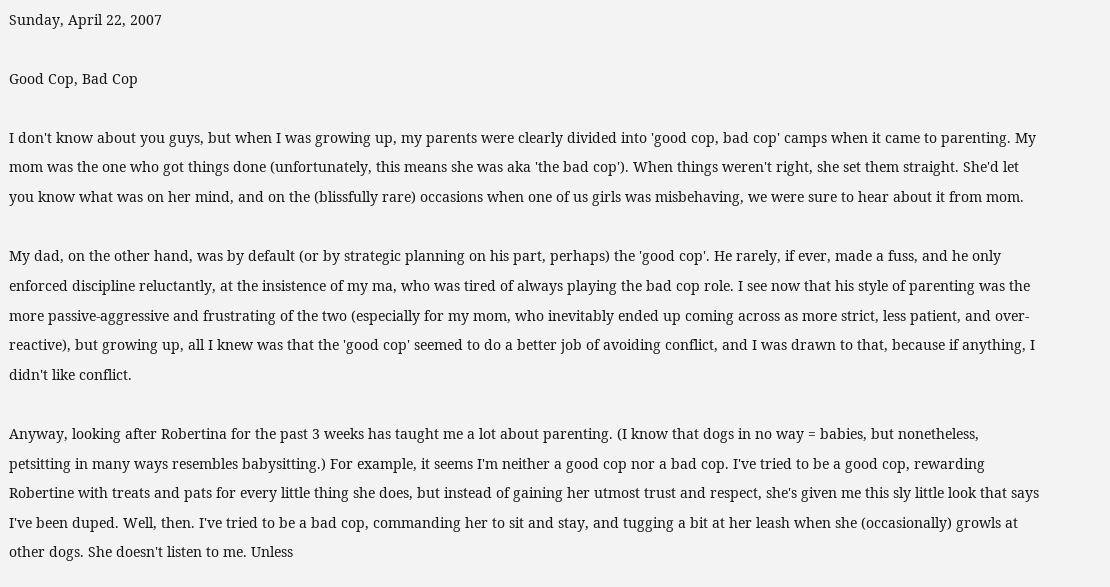Sunday, April 22, 2007

Good Cop, Bad Cop

I don't know about you guys, but when I was growing up, my parents were clearly divided into 'good cop, bad cop' camps when it came to parenting. My mom was the one who got things done (unfortunately, this means she was aka 'the bad cop'). When things weren't right, she set them straight. She'd let you know what was on her mind, and on the (blissfully rare) occasions when one of us girls was misbehaving, we were sure to hear about it from mom.

My dad, on the other hand, was by default (or by strategic planning on his part, perhaps) the 'good cop'. He rarely, if ever, made a fuss, and he only enforced discipline reluctantly, at the insistence of my ma, who was tired of always playing the bad cop role. I see now that his style of parenting was the more passive-aggressive and frustrating of the two (especially for my mom, who inevitably ended up coming across as more strict, less patient, and over-reactive), but growing up, all I knew was that the 'good cop' seemed to do a better job of avoiding conflict, and I was drawn to that, because if anything, I didn't like conflict.

Anyway, looking after Robertina for the past 3 weeks has taught me a lot about parenting. (I know that dogs in no way = babies, but nonetheless, petsitting in many ways resembles babysitting.) For example, it seems I'm neither a good cop nor a bad cop. I've tried to be a good cop, rewarding Robertine with treats and pats for every little thing she does, but instead of gaining her utmost trust and respect, she's given me this sly little look that says I've been duped. Well, then. I've tried to be a bad cop, commanding her to sit and stay, and tugging a bit at her leash when she (occasionally) growls at other dogs. She doesn't listen to me. Unless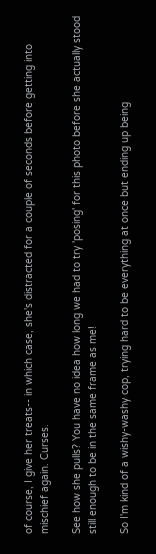of course, I give her treats-- in which case, she's distracted for a couple of seconds before getting into mischief again. Curses.

See how she pulls? You have no idea how long we had to try 'posing' for this photo before she actually stood still enough to be in the same frame as me!

So I'm kind of a wishy-washy cop, trying hard to be everything at once but ending up being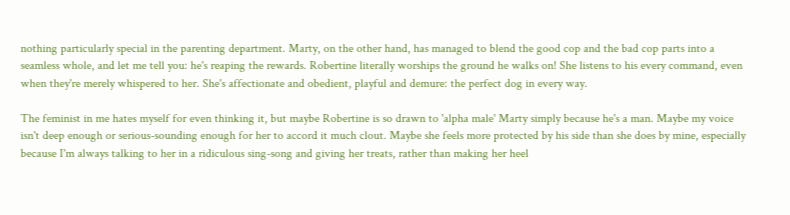nothing particularly special in the parenting department. Marty, on the other hand, has managed to blend the good cop and the bad cop parts into a seamless whole, and let me tell you: he's reaping the rewards. Robertine literally worships the ground he walks on! She listens to his every command, even when they're merely whispered to her. She's affectionate and obedient, playful and demure: the perfect dog in every way.

The feminist in me hates myself for even thinking it, but maybe Robertine is so drawn to 'alpha male' Marty simply because he's a man. Maybe my voice isn't deep enough or serious-sounding enough for her to accord it much clout. Maybe she feels more protected by his side than she does by mine, especially because I'm always talking to her in a ridiculous sing-song and giving her treats, rather than making her heel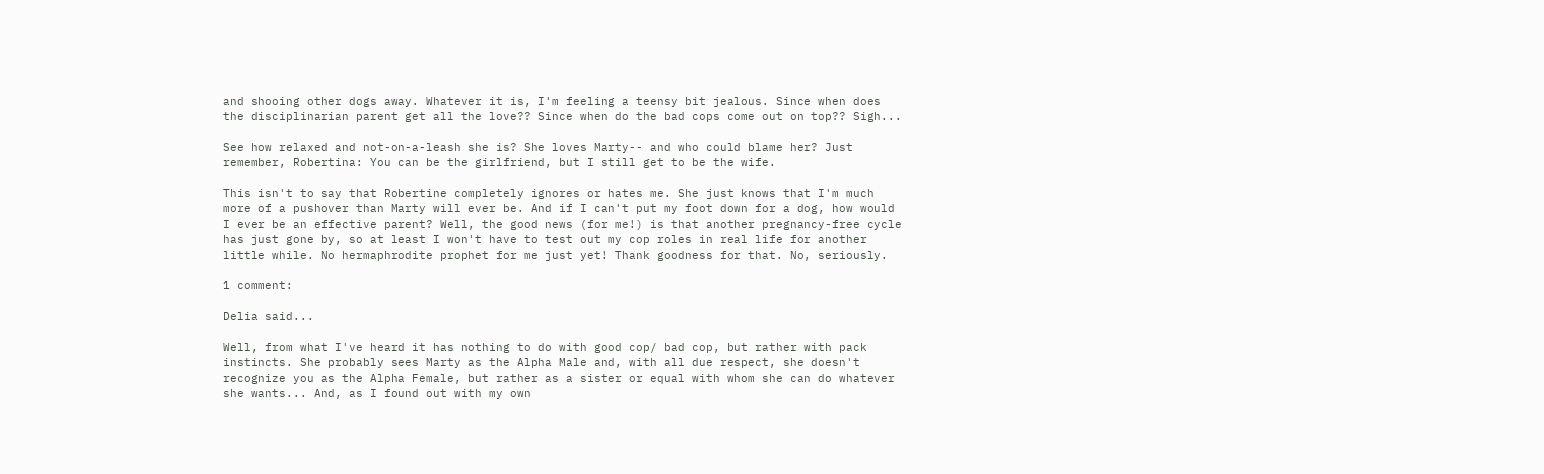and shooing other dogs away. Whatever it is, I'm feeling a teensy bit jealous. Since when does the disciplinarian parent get all the love?? Since when do the bad cops come out on top?? Sigh...

See how relaxed and not-on-a-leash she is? She loves Marty-- and who could blame her? Just remember, Robertina: You can be the girlfriend, but I still get to be the wife.

This isn't to say that Robertine completely ignores or hates me. She just knows that I'm much more of a pushover than Marty will ever be. And if I can't put my foot down for a dog, how would I ever be an effective parent? Well, the good news (for me!) is that another pregnancy-free cycle has just gone by, so at least I won't have to test out my cop roles in real life for another little while. No hermaphrodite prophet for me just yet! Thank goodness for that. No, seriously.

1 comment:

Delia said...

Well, from what I've heard it has nothing to do with good cop/ bad cop, but rather with pack instincts. She probably sees Marty as the Alpha Male and, with all due respect, she doesn't recognize you as the Alpha Female, but rather as a sister or equal with whom she can do whatever she wants... And, as I found out with my own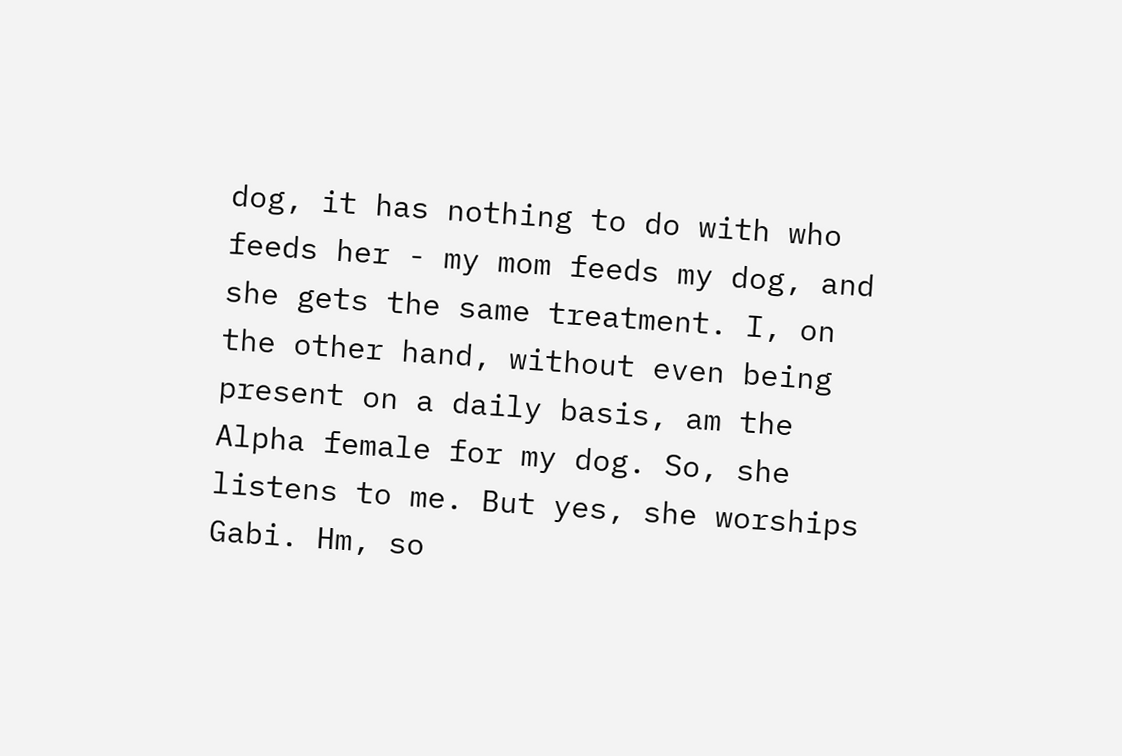dog, it has nothing to do with who feeds her - my mom feeds my dog, and she gets the same treatment. I, on the other hand, without even being present on a daily basis, am the Alpha female for my dog. So, she listens to me. But yes, she worships Gabi. Hm, so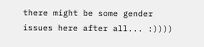there might be some gender issues here after all... :))))